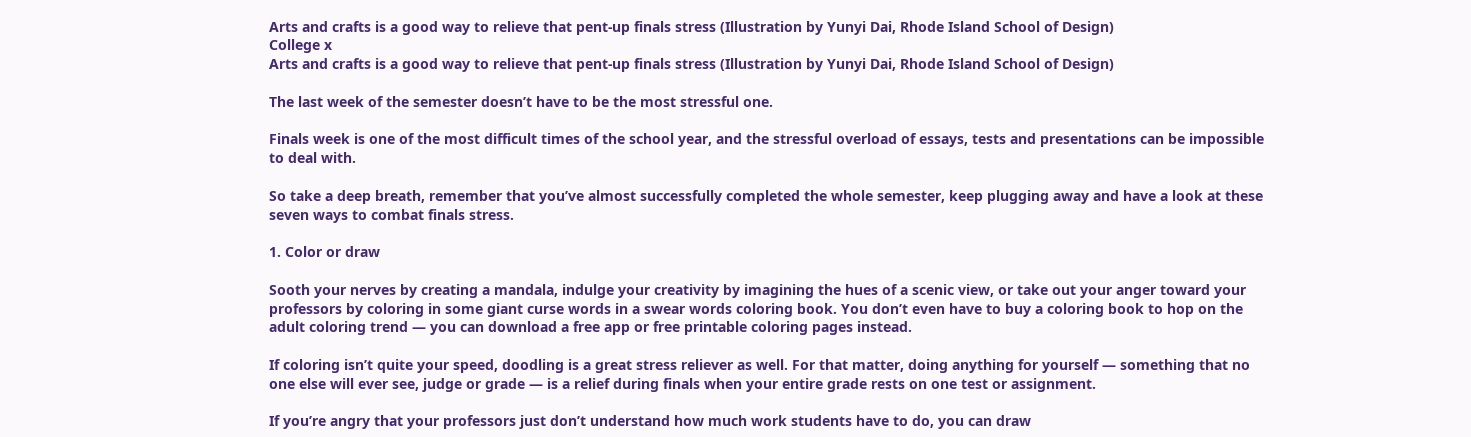Arts and crafts is a good way to relieve that pent-up finals stress (Illustration by Yunyi Dai, Rhode Island School of Design)
College x
Arts and crafts is a good way to relieve that pent-up finals stress (Illustration by Yunyi Dai, Rhode Island School of Design)

The last week of the semester doesn’t have to be the most stressful one.

Finals week is one of the most difficult times of the school year, and the stressful overload of essays, tests and presentations can be impossible to deal with.

So take a deep breath, remember that you’ve almost successfully completed the whole semester, keep plugging away and have a look at these seven ways to combat finals stress.

1. Color or draw

Sooth your nerves by creating a mandala, indulge your creativity by imagining the hues of a scenic view, or take out your anger toward your professors by coloring in some giant curse words in a swear words coloring book. You don’t even have to buy a coloring book to hop on the adult coloring trend — you can download a free app or free printable coloring pages instead.

If coloring isn’t quite your speed, doodling is a great stress reliever as well. For that matter, doing anything for yourself — something that no one else will ever see, judge or grade — is a relief during finals when your entire grade rests on one test or assignment.

If you’re angry that your professors just don’t understand how much work students have to do, you can draw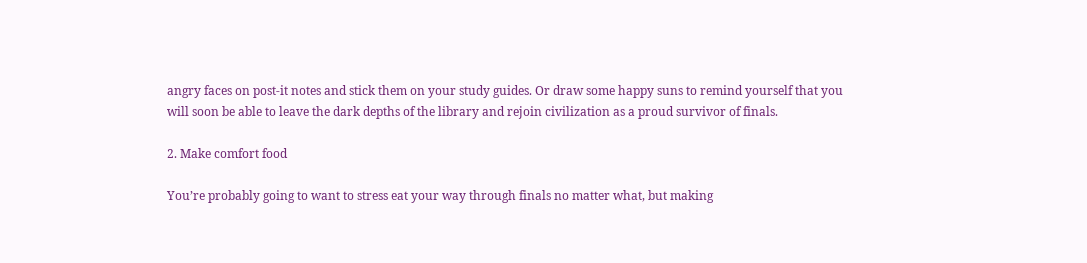angry faces on post-it notes and stick them on your study guides. Or draw some happy suns to remind yourself that you will soon be able to leave the dark depths of the library and rejoin civilization as a proud survivor of finals.

2. Make comfort food

You’re probably going to want to stress eat your way through finals no matter what, but making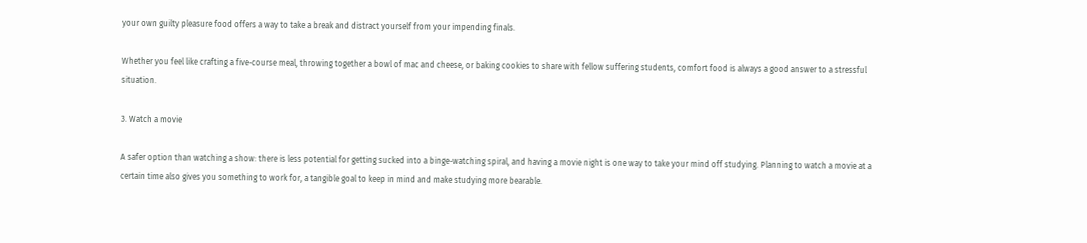your own guilty pleasure food offers a way to take a break and distract yourself from your impending finals.

Whether you feel like crafting a five-course meal, throwing together a bowl of mac and cheese, or baking cookies to share with fellow suffering students, comfort food is always a good answer to a stressful situation.

3. Watch a movie

A safer option than watching a show: there is less potential for getting sucked into a binge-watching spiral, and having a movie night is one way to take your mind off studying. Planning to watch a movie at a certain time also gives you something to work for, a tangible goal to keep in mind and make studying more bearable.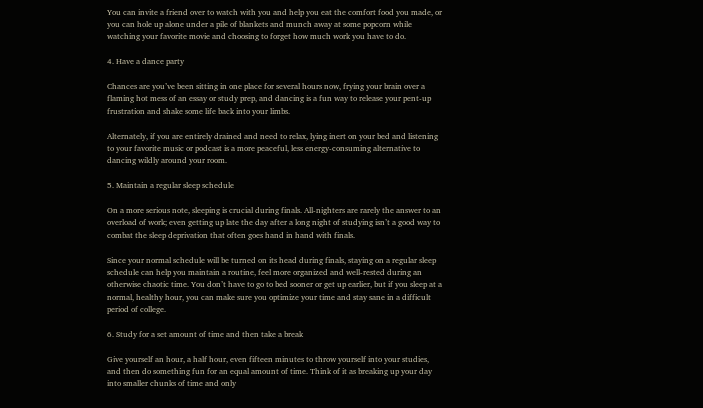You can invite a friend over to watch with you and help you eat the comfort food you made, or you can hole up alone under a pile of blankets and munch away at some popcorn while watching your favorite movie and choosing to forget how much work you have to do.

4. Have a dance party

Chances are you’ve been sitting in one place for several hours now, frying your brain over a flaming hot mess of an essay or study prep, and dancing is a fun way to release your pent-up frustration and shake some life back into your limbs.

Alternately, if you are entirely drained and need to relax, lying inert on your bed and listening to your favorite music or podcast is a more peaceful, less energy-consuming alternative to dancing wildly around your room.

5. Maintain a regular sleep schedule

On a more serious note, sleeping is crucial during finals. All-nighters are rarely the answer to an overload of work; even getting up late the day after a long night of studying isn’t a good way to combat the sleep deprivation that often goes hand in hand with finals.

Since your normal schedule will be turned on its head during finals, staying on a regular sleep schedule can help you maintain a routine, feel more organized and well-rested during an otherwise chaotic time. You don’t have to go to bed sooner or get up earlier, but if you sleep at a normal, healthy hour, you can make sure you optimize your time and stay sane in a difficult period of college.

6. Study for a set amount of time and then take a break

Give yourself an hour, a half hour, even fifteen minutes to throw yourself into your studies, and then do something fun for an equal amount of time. Think of it as breaking up your day into smaller chunks of time and only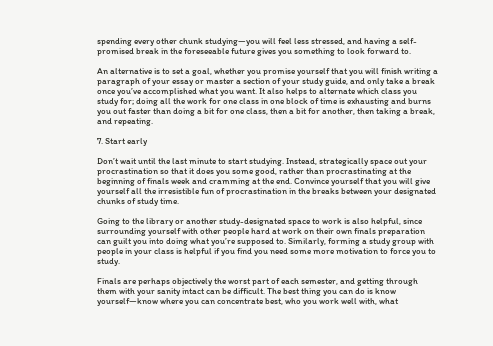spending every other chunk studying—you will feel less stressed, and having a self-promised break in the foreseeable future gives you something to look forward to.

An alternative is to set a goal, whether you promise yourself that you will finish writing a paragraph of your essay or master a section of your study guide, and only take a break once you’ve accomplished what you want. It also helps to alternate which class you study for; doing all the work for one class in one block of time is exhausting and burns you out faster than doing a bit for one class, then a bit for another, then taking a break, and repeating.

7. Start early

Don’t wait until the last minute to start studying. Instead, strategically space out your procrastination so that it does you some good, rather than procrastinating at the beginning of finals week and cramming at the end. Convince yourself that you will give yourself all the irresistible fun of procrastination in the breaks between your designated chunks of study time.

Going to the library or another study-designated space to work is also helpful, since surrounding yourself with other people hard at work on their own finals preparation can guilt you into doing what you’re supposed to. Similarly, forming a study group with people in your class is helpful if you find you need some more motivation to force you to study.

Finals are perhaps objectively the worst part of each semester, and getting through them with your sanity intact can be difficult. The best thing you can do is know yourself—know where you can concentrate best, who you work well with, what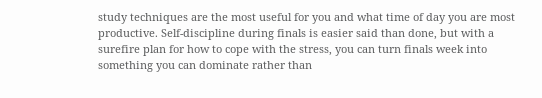study techniques are the most useful for you and what time of day you are most productive. Self-discipline during finals is easier said than done, but with a surefire plan for how to cope with the stress, you can turn finals week into something you can dominate rather than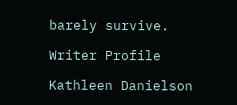barely survive.

Writer Profile

Kathleen Danielson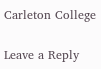Carleton College

Leave a Reply